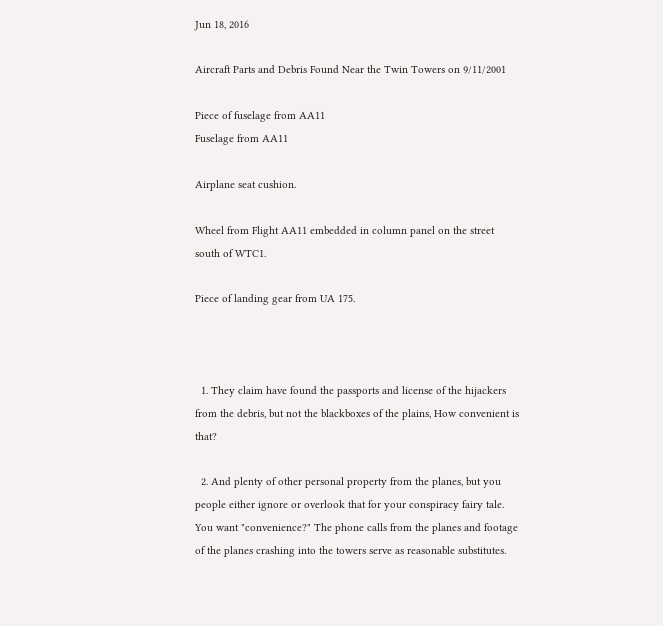Jun 18, 2016

Aircraft Parts and Debris Found Near the Twin Towers on 9/11/2001

Piece of fuselage from AA11
Fuselage from AA11

Airplane seat cushion.

Wheel from Flight AA11 embedded in column panel on the street south of WTC1.

Piece of landing gear from UA 175.



  1. They claim have found the passports and license of the hijackers from the debris, but not the blackboxes of the plains, How convenient is that?

  2. And plenty of other personal property from the planes, but you people either ignore or overlook that for your conspiracy fairy tale. You want "convenience?" The phone calls from the planes and footage of the planes crashing into the towers serve as reasonable substitutes.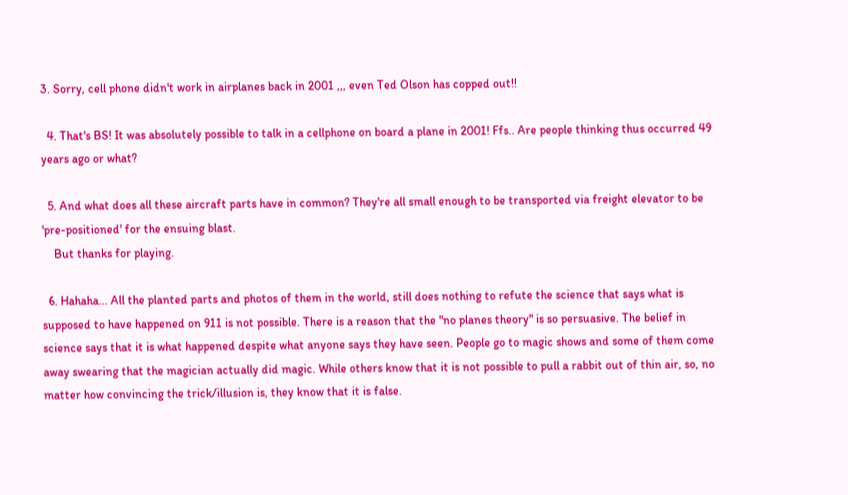3. Sorry, cell phone didn't work in airplanes back in 2001 ,,, even Ted Olson has copped out!!

  4. That's BS! It was absolutely possible to talk in a cellphone on board a plane in 2001! Ffs.. Are people thinking thus occurred 49 years ago or what?

  5. And what does all these aircraft parts have in common? They're all small enough to be transported via freight elevator to be 'pre-positioned' for the ensuing blast.
    But thanks for playing.

  6. Hahaha... All the planted parts and photos of them in the world, still does nothing to refute the science that says what is supposed to have happened on 911 is not possible. There is a reason that the "no planes theory" is so persuasive. The belief in science says that it is what happened despite what anyone says they have seen. People go to magic shows and some of them come away swearing that the magician actually did magic. While others know that it is not possible to pull a rabbit out of thin air, so, no matter how convincing the trick/illusion is, they know that it is false.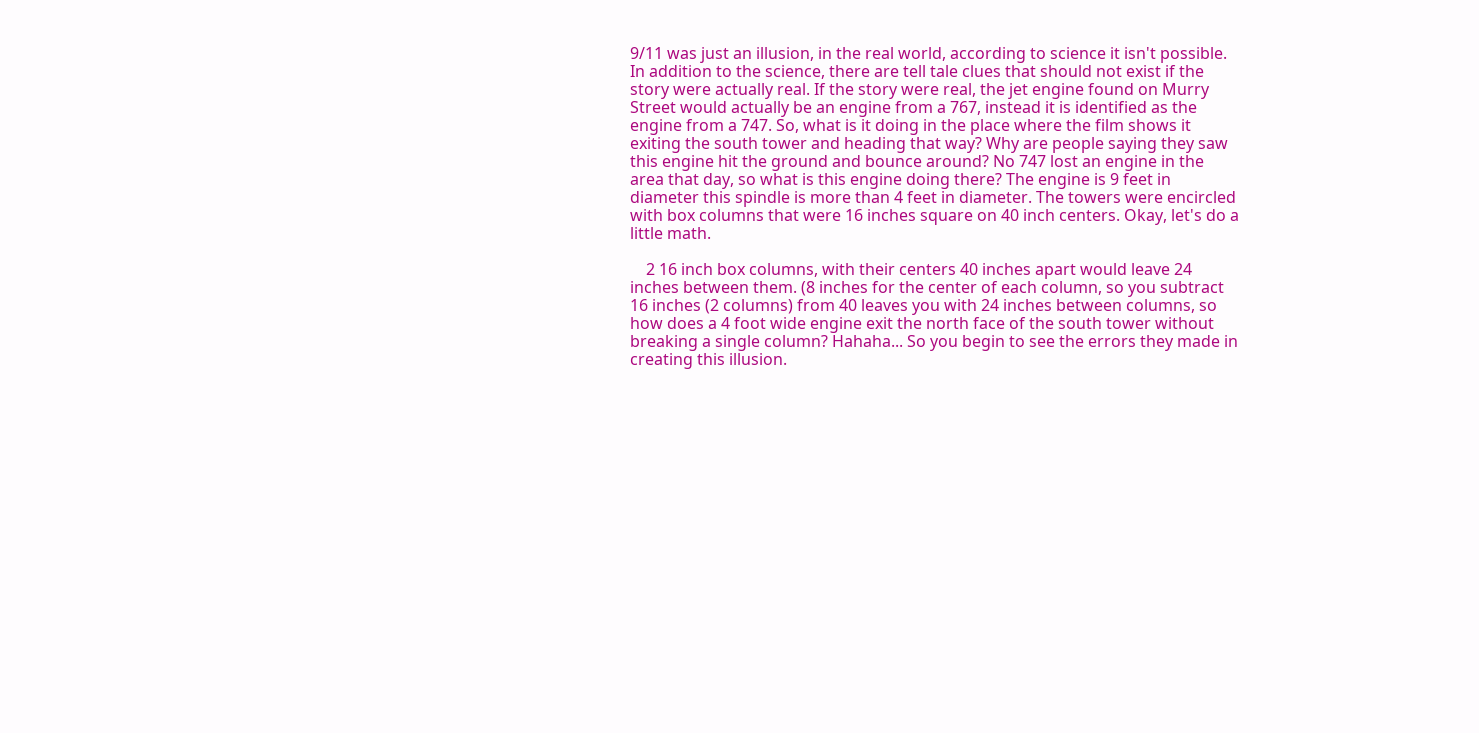9/11 was just an illusion, in the real world, according to science it isn't possible. In addition to the science, there are tell tale clues that should not exist if the story were actually real. If the story were real, the jet engine found on Murry Street would actually be an engine from a 767, instead it is identified as the engine from a 747. So, what is it doing in the place where the film shows it exiting the south tower and heading that way? Why are people saying they saw this engine hit the ground and bounce around? No 747 lost an engine in the area that day, so what is this engine doing there? The engine is 9 feet in diameter this spindle is more than 4 feet in diameter. The towers were encircled with box columns that were 16 inches square on 40 inch centers. Okay, let's do a little math.

    2 16 inch box columns, with their centers 40 inches apart would leave 24 inches between them. (8 inches for the center of each column, so you subtract 16 inches (2 columns) from 40 leaves you with 24 inches between columns, so how does a 4 foot wide engine exit the north face of the south tower without breaking a single column? Hahaha... So you begin to see the errors they made in creating this illusion.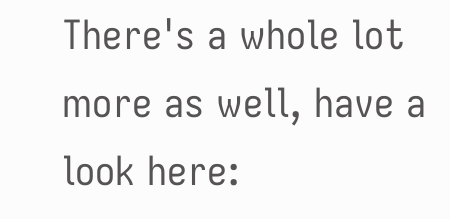There's a whole lot more as well, have a look here: